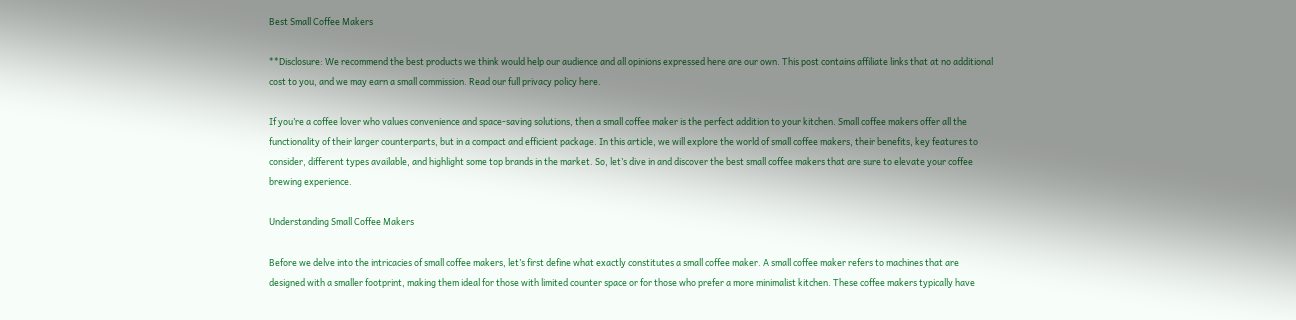Best Small Coffee Makers

**Disclosure: We recommend the best products we think would help our audience and all opinions expressed here are our own. This post contains affiliate links that at no additional cost to you, and we may earn a small commission. Read our full privacy policy here.

If you’re a coffee lover who values convenience and space-saving solutions, then a small coffee maker is the perfect addition to your kitchen. Small coffee makers offer all the functionality of their larger counterparts, but in a compact and efficient package. In this article, we will explore the world of small coffee makers, their benefits, key features to consider, different types available, and highlight some top brands in the market. So, let’s dive in and discover the best small coffee makers that are sure to elevate your coffee brewing experience.

Understanding Small Coffee Makers

Before we delve into the intricacies of small coffee makers, let’s first define what exactly constitutes a small coffee maker. A small coffee maker refers to machines that are designed with a smaller footprint, making them ideal for those with limited counter space or for those who prefer a more minimalist kitchen. These coffee makers typically have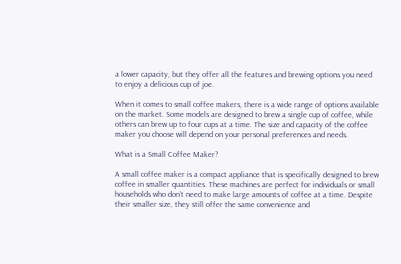a lower capacity, but they offer all the features and brewing options you need to enjoy a delicious cup of joe.

When it comes to small coffee makers, there is a wide range of options available on the market. Some models are designed to brew a single cup of coffee, while others can brew up to four cups at a time. The size and capacity of the coffee maker you choose will depend on your personal preferences and needs.

What is a Small Coffee Maker?

A small coffee maker is a compact appliance that is specifically designed to brew coffee in smaller quantities. These machines are perfect for individuals or small households who don’t need to make large amounts of coffee at a time. Despite their smaller size, they still offer the same convenience and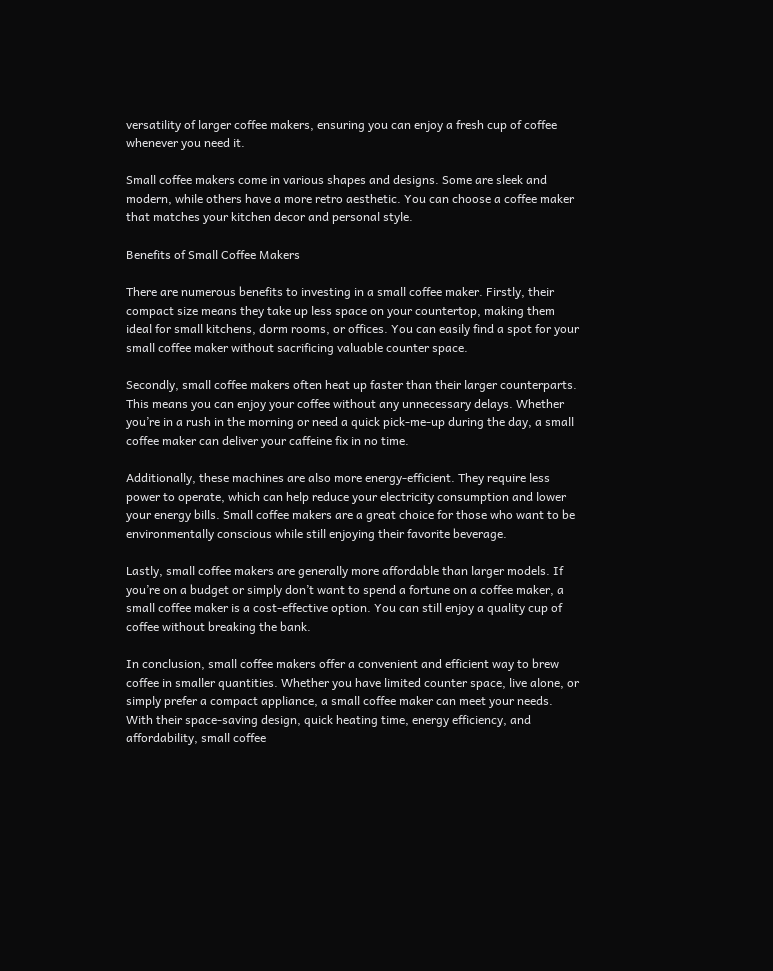versatility of larger coffee makers, ensuring you can enjoy a fresh cup of coffee whenever you need it.

Small coffee makers come in various shapes and designs. Some are sleek and modern, while others have a more retro aesthetic. You can choose a coffee maker that matches your kitchen decor and personal style.

Benefits of Small Coffee Makers

There are numerous benefits to investing in a small coffee maker. Firstly, their compact size means they take up less space on your countertop, making them ideal for small kitchens, dorm rooms, or offices. You can easily find a spot for your small coffee maker without sacrificing valuable counter space.

Secondly, small coffee makers often heat up faster than their larger counterparts. This means you can enjoy your coffee without any unnecessary delays. Whether you’re in a rush in the morning or need a quick pick-me-up during the day, a small coffee maker can deliver your caffeine fix in no time.

Additionally, these machines are also more energy-efficient. They require less power to operate, which can help reduce your electricity consumption and lower your energy bills. Small coffee makers are a great choice for those who want to be environmentally conscious while still enjoying their favorite beverage.

Lastly, small coffee makers are generally more affordable than larger models. If you’re on a budget or simply don’t want to spend a fortune on a coffee maker, a small coffee maker is a cost-effective option. You can still enjoy a quality cup of coffee without breaking the bank.

In conclusion, small coffee makers offer a convenient and efficient way to brew coffee in smaller quantities. Whether you have limited counter space, live alone, or simply prefer a compact appliance, a small coffee maker can meet your needs. With their space-saving design, quick heating time, energy efficiency, and affordability, small coffee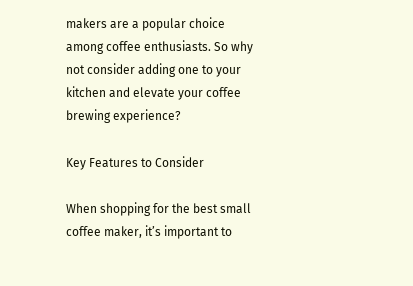makers are a popular choice among coffee enthusiasts. So why not consider adding one to your kitchen and elevate your coffee brewing experience?

Key Features to Consider

When shopping for the best small coffee maker, it’s important to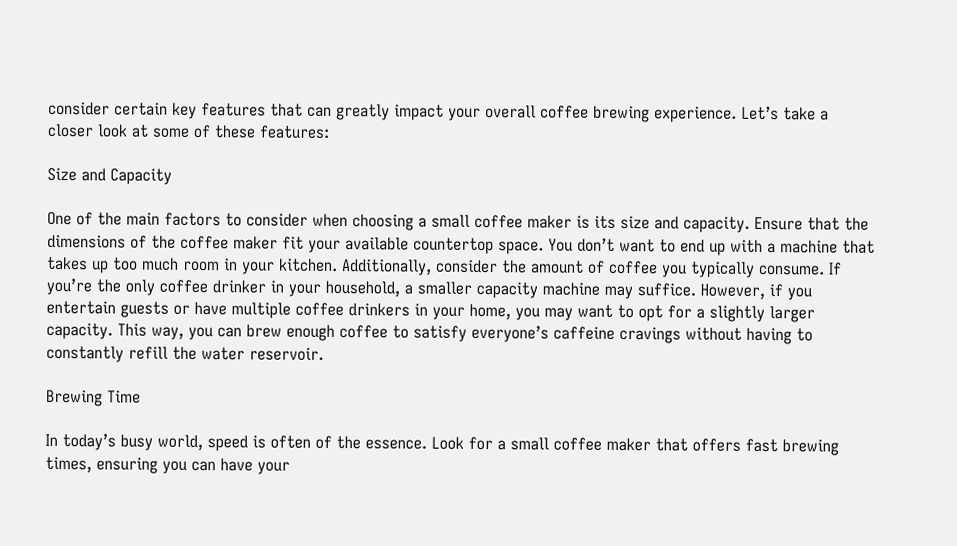consider certain key features that can greatly impact your overall coffee brewing experience. Let’s take a closer look at some of these features:

Size and Capacity

One of the main factors to consider when choosing a small coffee maker is its size and capacity. Ensure that the dimensions of the coffee maker fit your available countertop space. You don’t want to end up with a machine that takes up too much room in your kitchen. Additionally, consider the amount of coffee you typically consume. If you’re the only coffee drinker in your household, a smaller capacity machine may suffice. However, if you entertain guests or have multiple coffee drinkers in your home, you may want to opt for a slightly larger capacity. This way, you can brew enough coffee to satisfy everyone’s caffeine cravings without having to constantly refill the water reservoir.

Brewing Time

In today’s busy world, speed is often of the essence. Look for a small coffee maker that offers fast brewing times, ensuring you can have your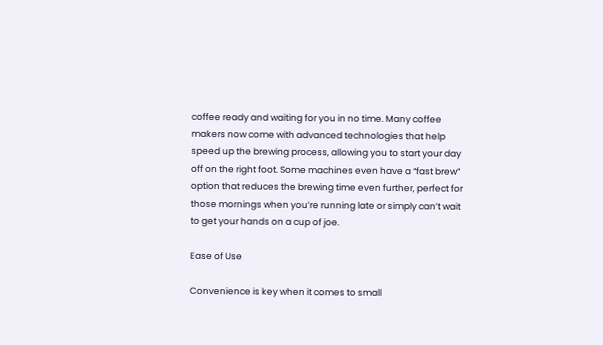coffee ready and waiting for you in no time. Many coffee makers now come with advanced technologies that help speed up the brewing process, allowing you to start your day off on the right foot. Some machines even have a “fast brew” option that reduces the brewing time even further, perfect for those mornings when you’re running late or simply can’t wait to get your hands on a cup of joe.

Ease of Use

Convenience is key when it comes to small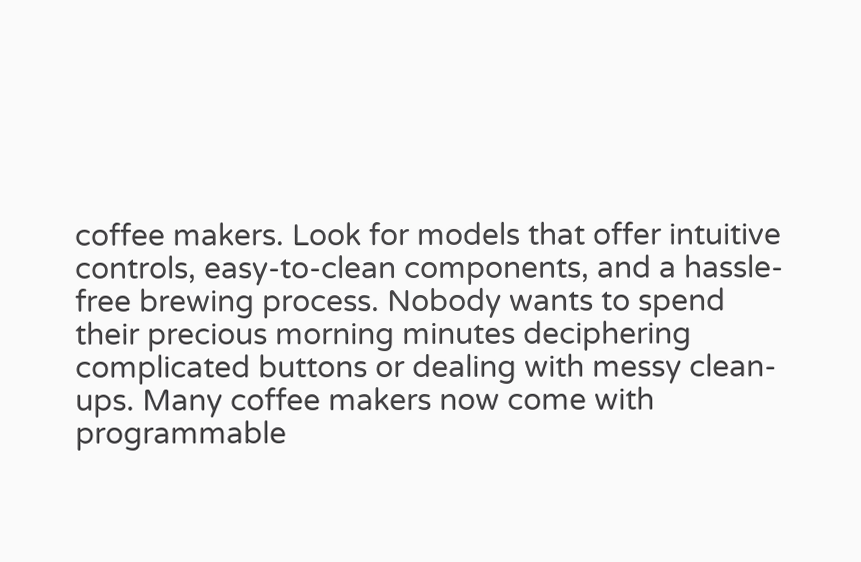coffee makers. Look for models that offer intuitive controls, easy-to-clean components, and a hassle-free brewing process. Nobody wants to spend their precious morning minutes deciphering complicated buttons or dealing with messy clean-ups. Many coffee makers now come with programmable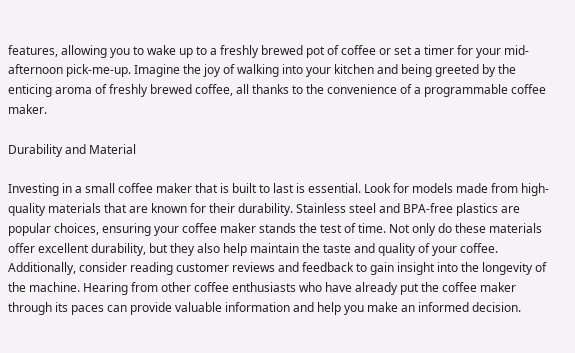features, allowing you to wake up to a freshly brewed pot of coffee or set a timer for your mid-afternoon pick-me-up. Imagine the joy of walking into your kitchen and being greeted by the enticing aroma of freshly brewed coffee, all thanks to the convenience of a programmable coffee maker.

Durability and Material

Investing in a small coffee maker that is built to last is essential. Look for models made from high-quality materials that are known for their durability. Stainless steel and BPA-free plastics are popular choices, ensuring your coffee maker stands the test of time. Not only do these materials offer excellent durability, but they also help maintain the taste and quality of your coffee. Additionally, consider reading customer reviews and feedback to gain insight into the longevity of the machine. Hearing from other coffee enthusiasts who have already put the coffee maker through its paces can provide valuable information and help you make an informed decision.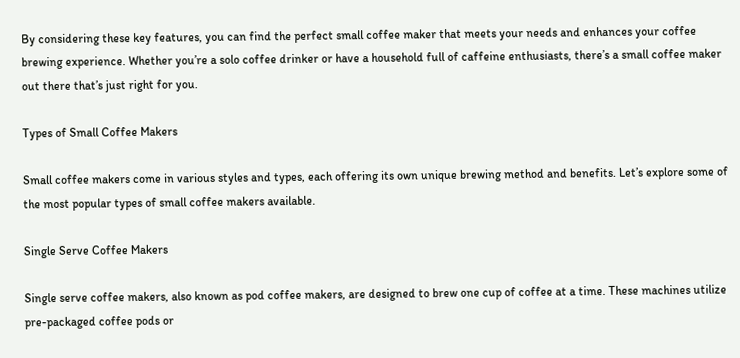By considering these key features, you can find the perfect small coffee maker that meets your needs and enhances your coffee brewing experience. Whether you’re a solo coffee drinker or have a household full of caffeine enthusiasts, there’s a small coffee maker out there that’s just right for you.

Types of Small Coffee Makers

Small coffee makers come in various styles and types, each offering its own unique brewing method and benefits. Let’s explore some of the most popular types of small coffee makers available.

Single Serve Coffee Makers

Single serve coffee makers, also known as pod coffee makers, are designed to brew one cup of coffee at a time. These machines utilize pre-packaged coffee pods or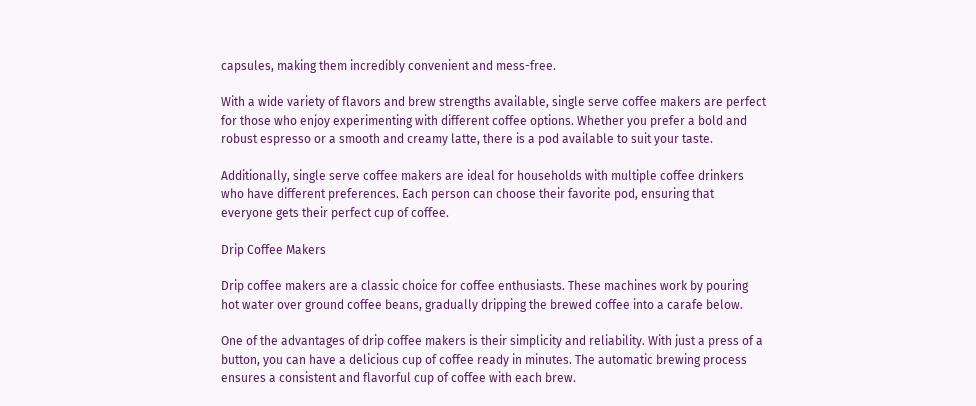capsules, making them incredibly convenient and mess-free.

With a wide variety of flavors and brew strengths available, single serve coffee makers are perfect for those who enjoy experimenting with different coffee options. Whether you prefer a bold and robust espresso or a smooth and creamy latte, there is a pod available to suit your taste.

Additionally, single serve coffee makers are ideal for households with multiple coffee drinkers who have different preferences. Each person can choose their favorite pod, ensuring that everyone gets their perfect cup of coffee.

Drip Coffee Makers

Drip coffee makers are a classic choice for coffee enthusiasts. These machines work by pouring hot water over ground coffee beans, gradually dripping the brewed coffee into a carafe below.

One of the advantages of drip coffee makers is their simplicity and reliability. With just a press of a button, you can have a delicious cup of coffee ready in minutes. The automatic brewing process ensures a consistent and flavorful cup of coffee with each brew.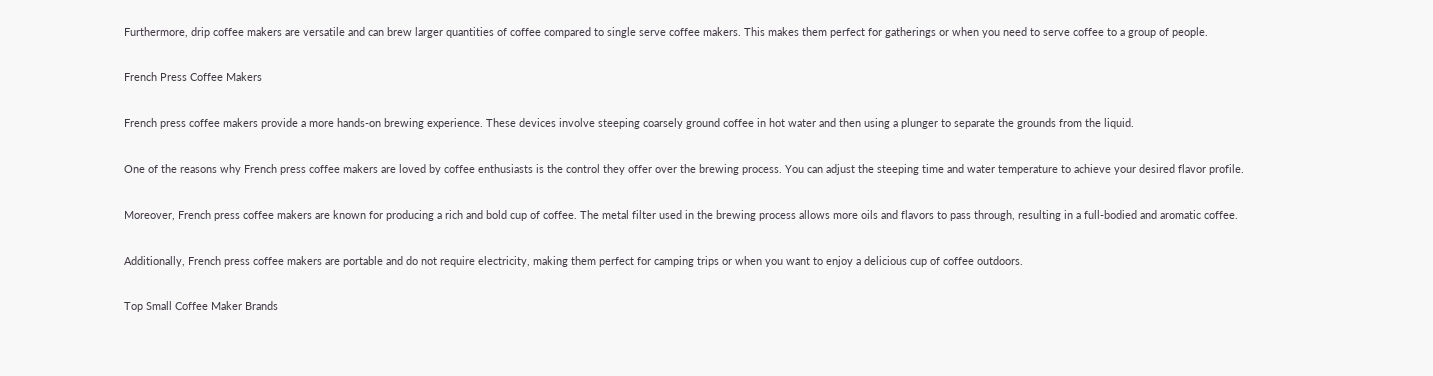Furthermore, drip coffee makers are versatile and can brew larger quantities of coffee compared to single serve coffee makers. This makes them perfect for gatherings or when you need to serve coffee to a group of people.

French Press Coffee Makers

French press coffee makers provide a more hands-on brewing experience. These devices involve steeping coarsely ground coffee in hot water and then using a plunger to separate the grounds from the liquid.

One of the reasons why French press coffee makers are loved by coffee enthusiasts is the control they offer over the brewing process. You can adjust the steeping time and water temperature to achieve your desired flavor profile.

Moreover, French press coffee makers are known for producing a rich and bold cup of coffee. The metal filter used in the brewing process allows more oils and flavors to pass through, resulting in a full-bodied and aromatic coffee.

Additionally, French press coffee makers are portable and do not require electricity, making them perfect for camping trips or when you want to enjoy a delicious cup of coffee outdoors.

Top Small Coffee Maker Brands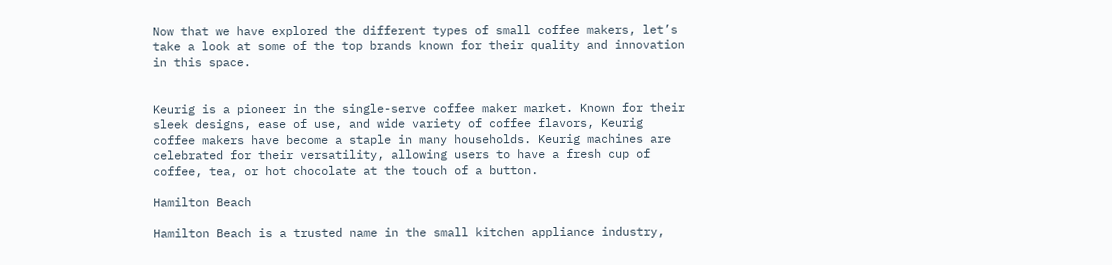Now that we have explored the different types of small coffee makers, let’s take a look at some of the top brands known for their quality and innovation in this space.


Keurig is a pioneer in the single-serve coffee maker market. Known for their sleek designs, ease of use, and wide variety of coffee flavors, Keurig coffee makers have become a staple in many households. Keurig machines are celebrated for their versatility, allowing users to have a fresh cup of coffee, tea, or hot chocolate at the touch of a button.

Hamilton Beach

Hamilton Beach is a trusted name in the small kitchen appliance industry,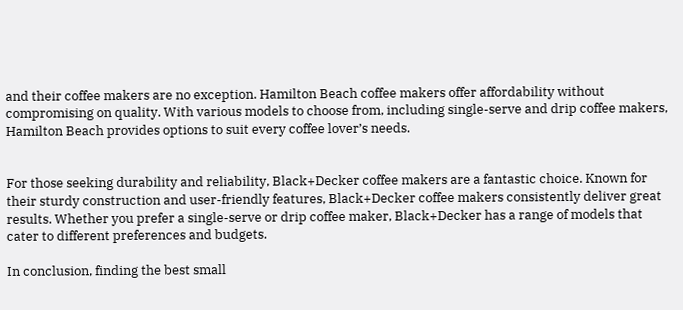and their coffee makers are no exception. Hamilton Beach coffee makers offer affordability without compromising on quality. With various models to choose from, including single-serve and drip coffee makers, Hamilton Beach provides options to suit every coffee lover’s needs.


For those seeking durability and reliability, Black+Decker coffee makers are a fantastic choice. Known for their sturdy construction and user-friendly features, Black+Decker coffee makers consistently deliver great results. Whether you prefer a single-serve or drip coffee maker, Black+Decker has a range of models that cater to different preferences and budgets.

In conclusion, finding the best small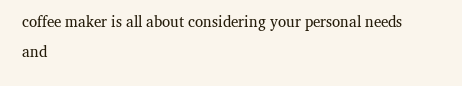coffee maker is all about considering your personal needs and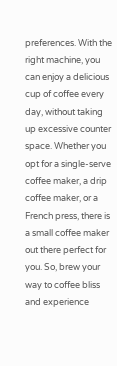preferences. With the right machine, you can enjoy a delicious cup of coffee every day, without taking up excessive counter space. Whether you opt for a single-serve coffee maker, a drip coffee maker, or a French press, there is a small coffee maker out there perfect for you. So, brew your way to coffee bliss and experience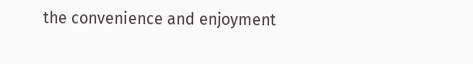the convenience and enjoyment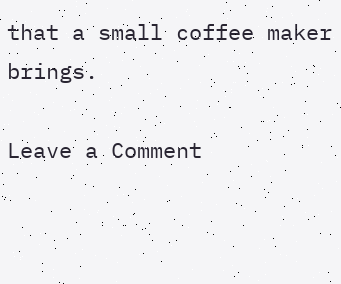that a small coffee maker brings.

Leave a Comment